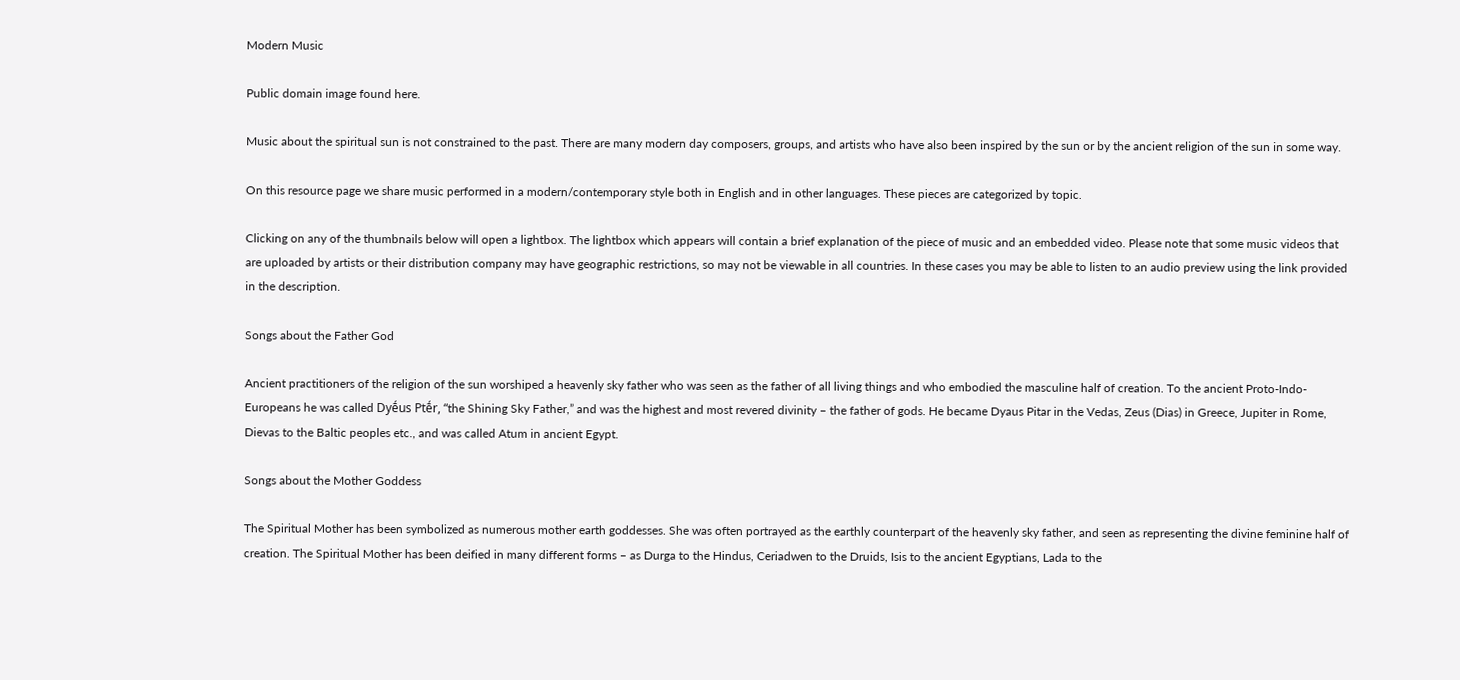Modern Music

Public domain image found here.

Music about the spiritual sun is not constrained to the past. There are many modern day composers, groups, and artists who have also been inspired by the sun or by the ancient religion of the sun in some way.

On this resource page we share music performed in a modern/contemporary style both in English and in other languages. These pieces are categorized by topic.

Clicking on any of the thumbnails below will open a lightbox. The lightbox which appears will contain a brief explanation of the piece of music and an embedded video. Please note that some music videos that are uploaded by artists or their distribution company may have geographic restrictions, so may not be viewable in all countries. In these cases you may be able to listen to an audio preview using the link provided in the description.

Songs about the Father God

Ancient practitioners of the religion of the sun worshiped a heavenly sky father who was seen as the father of all living things and who embodied the masculine half of creation. To the ancient Proto-Indo-Europeans he was called Dyḗus Ptḗr, “the Shining Sky Father,” and was the highest and most revered divinity – the father of gods. He became Dyaus Pitar in the Vedas, Zeus (Dias) in Greece, Jupiter in Rome, Dievas to the Baltic peoples etc., and was called Atum in ancient Egypt.

Songs about the Mother Goddess

The Spiritual Mother has been symbolized as numerous mother earth goddesses. She was often portrayed as the earthly counterpart of the heavenly sky father, and seen as representing the divine feminine half of creation. The Spiritual Mother has been deified in many different forms – as Durga to the Hindus, Ceriadwen to the Druids, Isis to the ancient Egyptians, Lada to the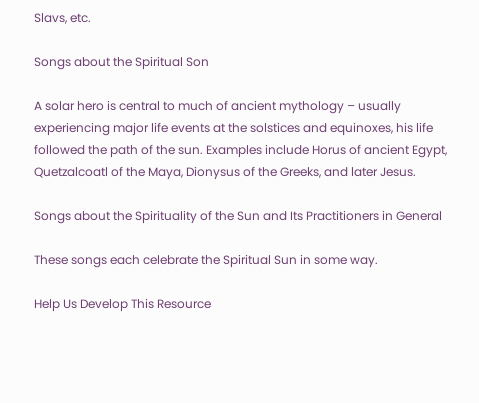Slavs, etc.

Songs about the Spiritual Son

A solar hero is central to much of ancient mythology – usually experiencing major life events at the solstices and equinoxes, his life followed the path of the sun. Examples include Horus of ancient Egypt, Quetzalcoatl of the Maya, Dionysus of the Greeks, and later Jesus.

Songs about the Spirituality of the Sun and Its Practitioners in General

These songs each celebrate the Spiritual Sun in some way.

Help Us Develop This Resource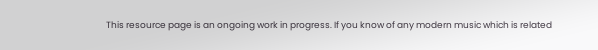This resource page is an ongoing work in progress. If you know of any modern music which is related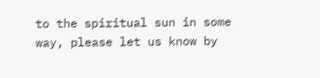to the spiritual sun in some way, please let us know by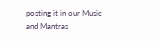posting it in our Music and Mantras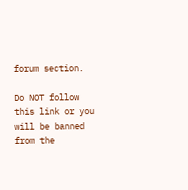forum section.

Do NOT follow this link or you will be banned from the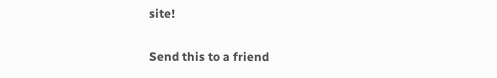site!

Send this to a friend